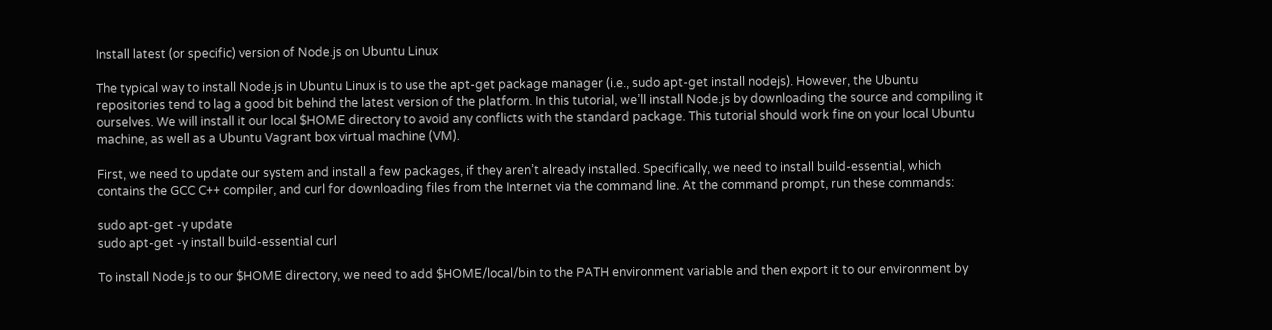Install latest (or specific) version of Node.js on Ubuntu Linux

The typical way to install Node.js in Ubuntu Linux is to use the apt-get package manager (i.e., sudo apt-get install nodejs). However, the Ubuntu repositories tend to lag a good bit behind the latest version of the platform. In this tutorial, we’ll install Node.js by downloading the source and compiling it ourselves. We will install it our local $HOME directory to avoid any conflicts with the standard package. This tutorial should work fine on your local Ubuntu machine, as well as a Ubuntu Vagrant box virtual machine (VM).

First, we need to update our system and install a few packages, if they aren’t already installed. Specifically, we need to install build-essential, which contains the GCC C++ compiler, and curl for downloading files from the Internet via the command line. At the command prompt, run these commands:

sudo apt-get -y update
sudo apt-get -y install build-essential curl

To install Node.js to our $HOME directory, we need to add $HOME/local/bin to the PATH environment variable and then export it to our environment by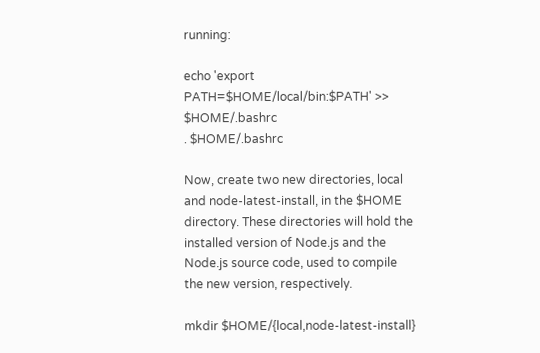running:

echo 'export PATH=$HOME/local/bin:$PATH' >> $HOME/.bashrc
. $HOME/.bashrc

Now, create two new directories, local and node-latest-install, in the $HOME directory. These directories will hold the installed version of Node.js and the Node.js source code, used to compile the new version, respectively.

mkdir $HOME/{local,node-latest-install}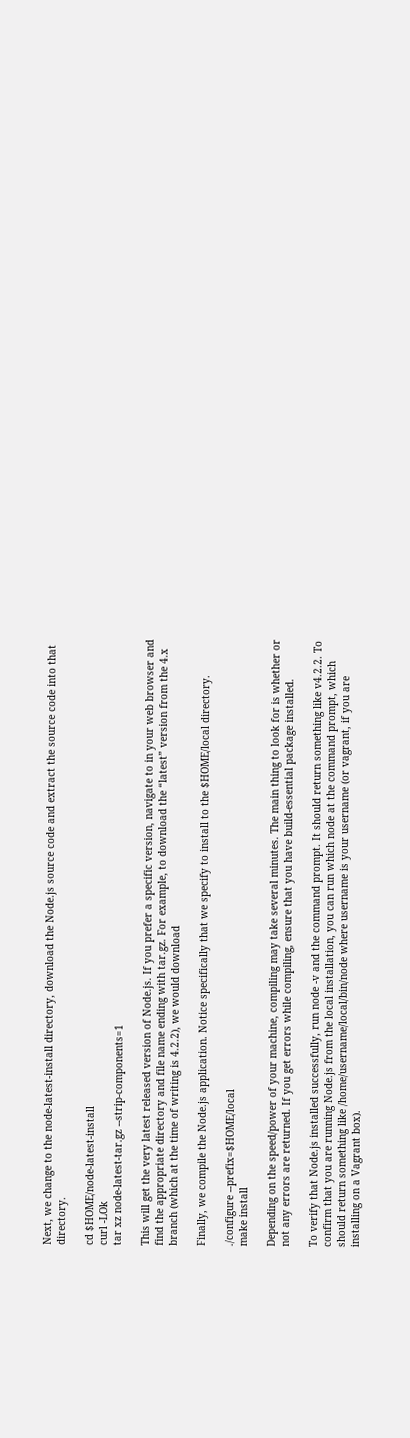Next, we change to the node-latest-install directory, download the Node.js source code and extract the source code into that directory.

cd $HOME/node-latest-install
curl -LOk
tar xz node-latest-tar.gz --strip-components=1

This will get the very latest released version of Node.js. If you prefer a specific version, navigate to in your web browser and find the appropriate directory and file name ending with tar.gz. For example, to download the “latest” version from the 4.x branch (which at the time of writing is 4.2.2), we would download

Finally, we compile the Node.js application. Notice specifically that we specify to install to the $HOME/local directory.

./configure --prefix=$HOME/local
make install

Depending on the speed/power of your machine, compiling may take several minutes. The main thing to look for is whether or not any errors are returned. If you get errors while compiling, ensure that you have build-essential package installed.

To verify that Node.js installed successfully, run node -v and the command prompt. It should return something like v4.2.2. To confirm that you are running Node.js from the local installation, you can run which node at the command prompt, which should return something like /home/username/local/bin/node where username is your username (or vagrant, if you are installing on a Vagrant box).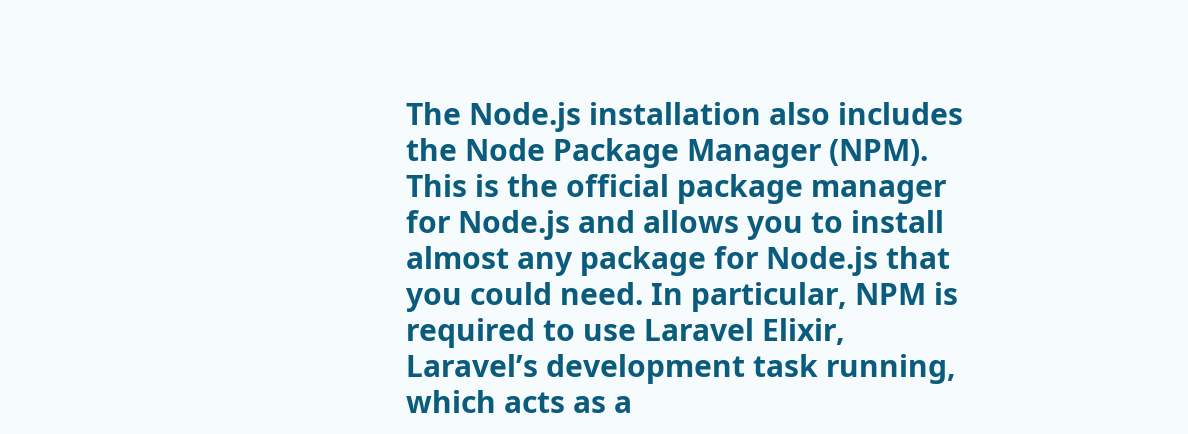The Node.js installation also includes the Node Package Manager (NPM). This is the official package manager for Node.js and allows you to install almost any package for Node.js that you could need. In particular, NPM is required to use Laravel Elixir, Laravel’s development task running, which acts as a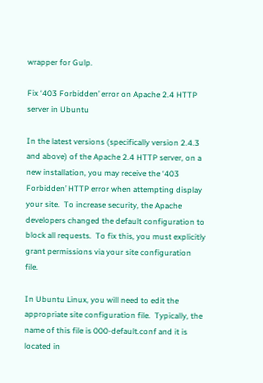wrapper for Gulp.

Fix ‘403 Forbidden’ error on Apache 2.4 HTTP server in Ubuntu

In the latest versions (specifically version 2.4.3 and above) of the Apache 2.4 HTTP server, on a new installation, you may receive the ‘403 Forbidden’ HTTP error when attempting display your site.  To increase security, the Apache developers changed the default configuration to block all requests.  To fix this, you must explicitly grant permissions via your site configuration file.

In Ubuntu Linux, you will need to edit the appropriate site configuration file.  Typically, the name of this file is 000-default.conf and it is located in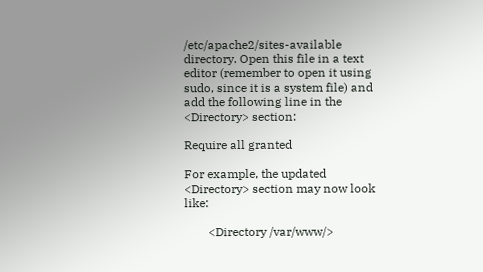/etc/apache2/sites-available directory. Open this file in a text editor (remember to open it using sudo, since it is a system file) and add the following line in the <Directory> section:

Require all granted

For example, the updated <Directory> section may now look like:

        <Directory /var/www/>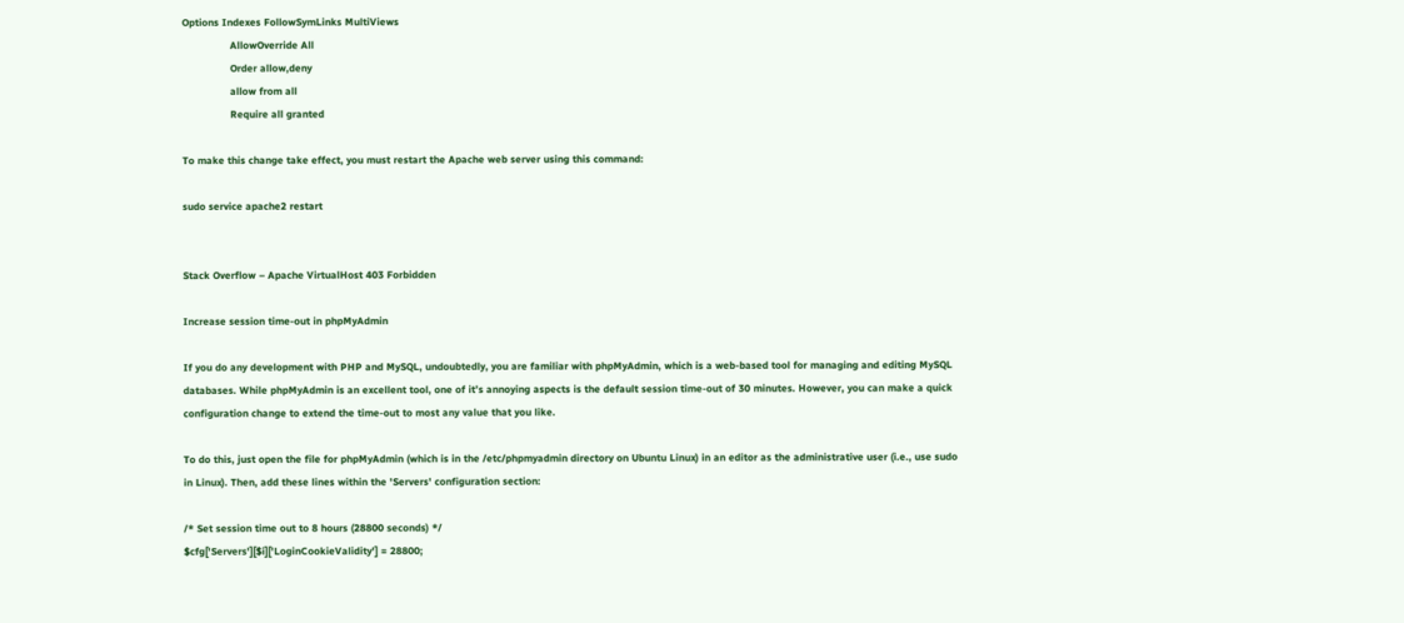Options Indexes FollowSymLinks MultiViews
                AllowOverride All
                Order allow,deny
                allow from all
                Require all granted

To make this change take effect, you must restart the Apache web server using this command:

sudo service apache2 restart


Stack Overflow – Apache VirtualHost 403 Forbidden

Increase session time-out in phpMyAdmin

If you do any development with PHP and MySQL, undoubtedly, you are familiar with phpMyAdmin, which is a web-based tool for managing and editing MySQL databases. While phpMyAdmin is an excellent tool, one of it’s annoying aspects is the default session time-out of 30 minutes. However, you can make a quick configuration change to extend the time-out to most any value that you like.

To do this, just open the file for phpMyAdmin (which is in the /etc/phpmyadmin directory on Ubuntu Linux) in an editor as the administrative user (i.e., use sudo in Linux). Then, add these lines within the 'Servers' configuration section:

/* Set session time out to 8 hours (28800 seconds) */
$cfg['Servers'][$i]['LoginCookieValidity'] = 28800;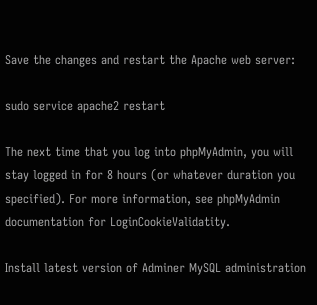Save the changes and restart the Apache web server:

sudo service apache2 restart

The next time that you log into phpMyAdmin, you will stay logged in for 8 hours (or whatever duration you specified). For more information, see phpMyAdmin documentation for LoginCookieValidatity.

Install latest version of Adminer MySQL administration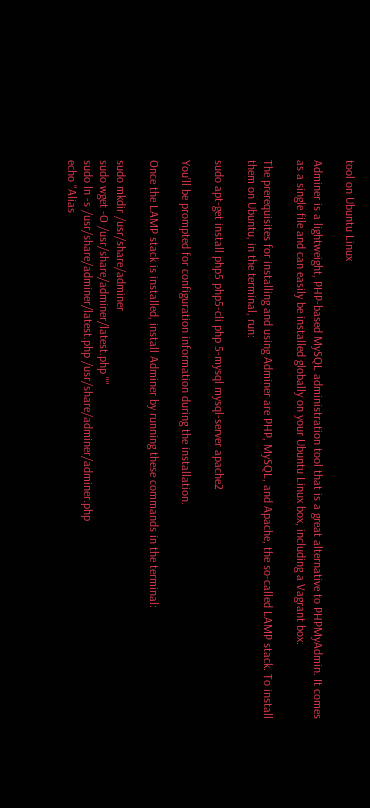tool on Ubuntu Linux

Adminer is a lightweight, PHP-based MySQL administration tool that is a great alternative to PHPMyAdmin. It comes as a single file and can easily be installed globally on your Ubuntu Linux box, including a Vagrant box.

The prerequisites for installing and using Adminer are PHP, MySQL, and Apache, the so-called LAMP stack. To install them on Ubuntu, in the terminal, run:

sudo apt-get install php5 php5-cli php 5-mysql mysql-server apache2

You’ll be prompted for configuration information during the installation.

Once the LAMP stack is installed, install Adminer by running these commands in the terminal:

sudo mkdir /usr/share/adminer
sudo wget -O /usr/share/adminer/latest.php ""
sudo ln -s /usr/share/adminer/latest.php /usr/share/adminer/adminer.php
echo "Alias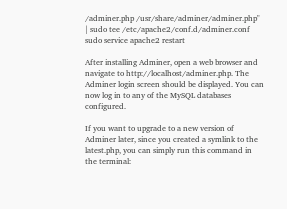/adminer.php /usr/share/adminer/adminer.php" | sudo tee /etc/apache2/conf.d/adminer.conf
sudo service apache2 restart

After installing Adminer, open a web browser and navigate to http://localhost/adminer.php. The Adminer login screen should be displayed. You can now log in to any of the MySQL databases configured.

If you want to upgrade to a new version of Adminer later, since you created a symlink to the latest.php, you can simply run this command in the terminal: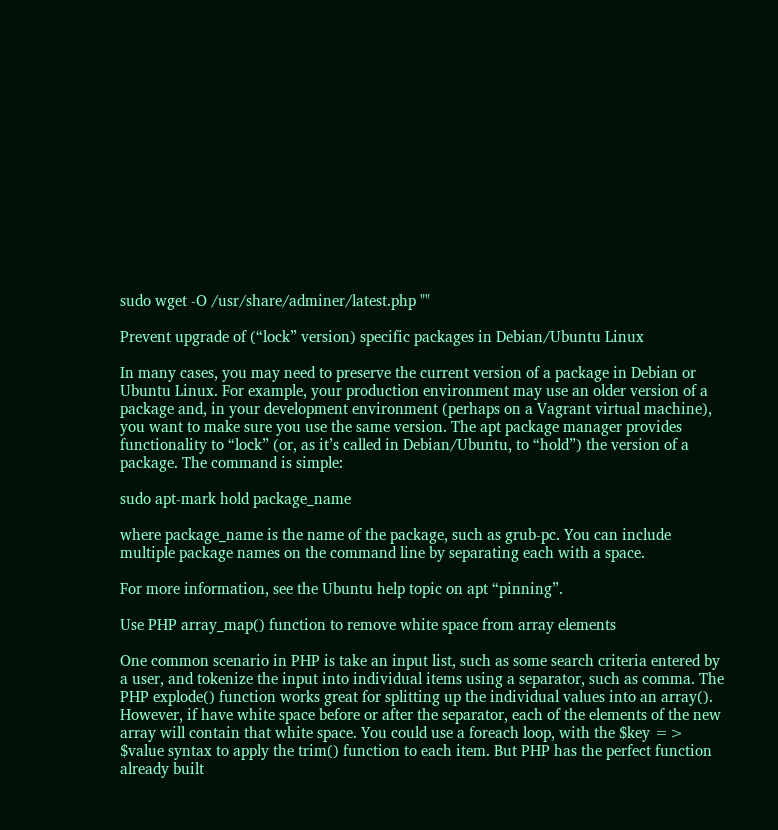sudo wget -O /usr/share/adminer/latest.php ""

Prevent upgrade of (“lock” version) specific packages in Debian/Ubuntu Linux

In many cases, you may need to preserve the current version of a package in Debian or Ubuntu Linux. For example, your production environment may use an older version of a package and, in your development environment (perhaps on a Vagrant virtual machine), you want to make sure you use the same version. The apt package manager provides functionality to “lock” (or, as it’s called in Debian/Ubuntu, to “hold”) the version of a package. The command is simple:

sudo apt-mark hold package_name

where package_name is the name of the package, such as grub-pc. You can include multiple package names on the command line by separating each with a space.

For more information, see the Ubuntu help topic on apt “pinning”.

Use PHP array_map() function to remove white space from array elements

One common scenario in PHP is take an input list, such as some search criteria entered by a user, and tokenize the input into individual items using a separator, such as comma. The PHP explode() function works great for splitting up the individual values into an array(). However, if have white space before or after the separator, each of the elements of the new array will contain that white space. You could use a foreach loop, with the $key => $value syntax to apply the trim() function to each item. But PHP has the perfect function already built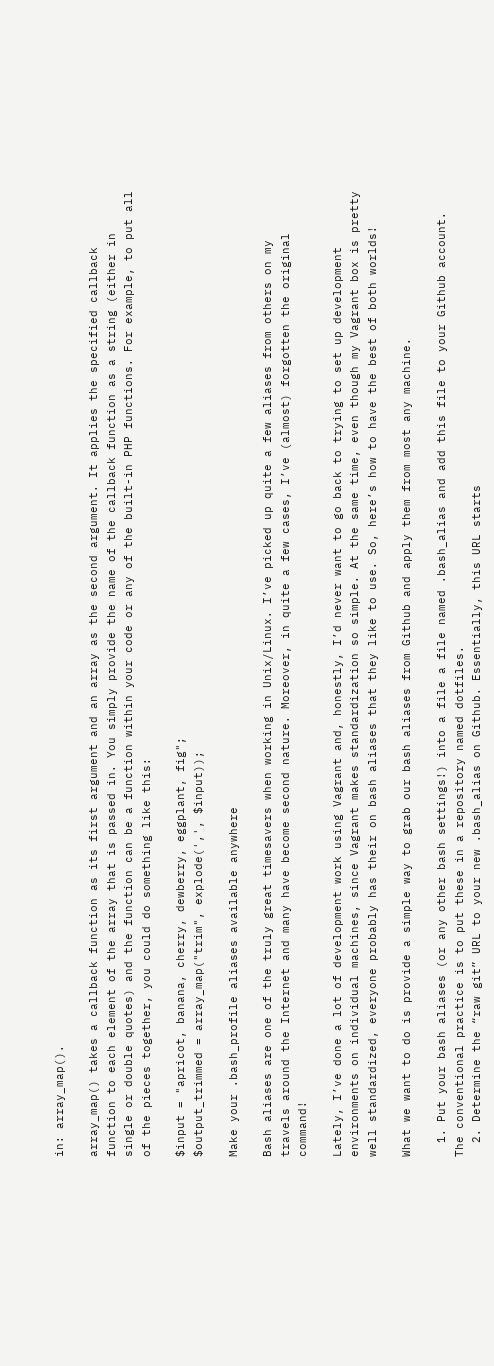in: array_map().

array_map() takes a callback function as its first argument and an array as the second argument. It applies the specified callback function to each element of the array that is passed in. You simply provide the name of the callback function as a string (either in single or double quotes) and the function can be a function within your code or any of the built-in PHP functions. For example, to put all of the pieces together, you could do something like this:

$input = "apricot, banana, cherry, dewberry, eggplant, fig";
$output_trimmed = array_map("trim", explode(',', $input));

Make your .bash_profile aliases available anywhere

Bash aliases are one of the truly great timesavers when working in Unix/Linux. I’ve picked up quite a few aliases from others on my travels around the Internet and many have become second nature. Moreover, in quite a few cases, I’ve (almost) forgotten the original command!

Lately, I’ve done a lot of development work using Vagrant and, honestly, I’d never want to go back to trying to set up development environments on individual machines, since Vagrant makes standardization so simple. At the same time, even though my Vagrant box is pretty well standardized, everyone probably has their on bash aliases that they like to use. So, here’s how to have the best of both worlds!

What we want to do is provide a simple way to grab our bash aliases from Github and apply them from most any machine.

  1. Put your bash aliases (or any other bash settings!) into a file a file named .bash_alias and add this file to your Github account. The conventional practice is to put these in a repository named dotfiles.
  2. Determine the “raw git” URL to your new .bash_alias on Github. Essentially, this URL starts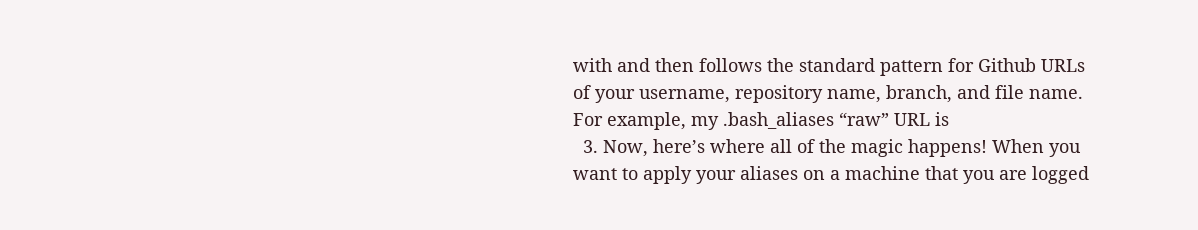with and then follows the standard pattern for Github URLs of your username, repository name, branch, and file name. For example, my .bash_aliases “raw” URL is
  3. Now, here’s where all of the magic happens! When you want to apply your aliases on a machine that you are logged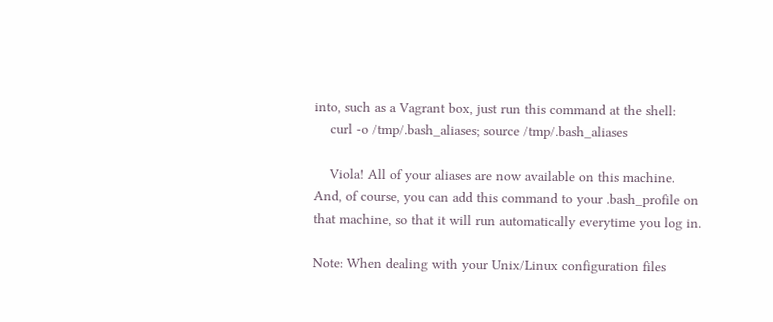into, such as a Vagrant box, just run this command at the shell:
    curl -o /tmp/.bash_aliases; source /tmp/.bash_aliases

    Viola! All of your aliases are now available on this machine. And, of course, you can add this command to your .bash_profile on that machine, so that it will run automatically everytime you log in.

Note: When dealing with your Unix/Linux configuration files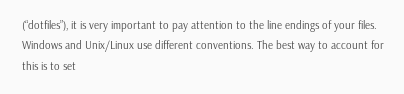(“dotfiles”), it is very important to pay attention to the line endings of your files. Windows and Unix/Linux use different conventions. The best way to account for this is to set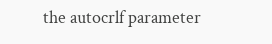the autocrlf parameter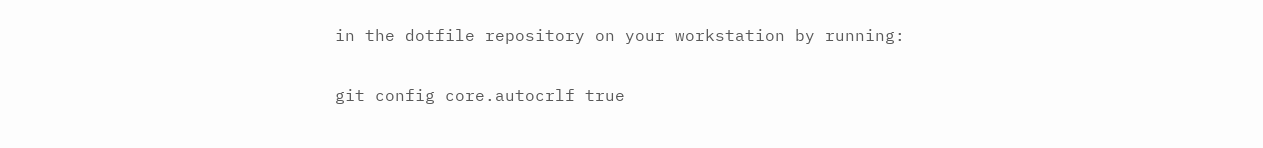in the dotfile repository on your workstation by running:

git config core.autocrlf true